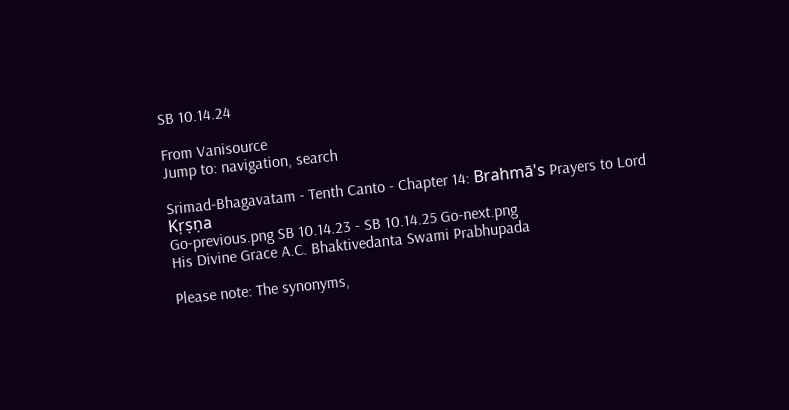SB 10.14.24

From Vanisource
Jump to: navigation, search

Srimad-Bhagavatam - Tenth Canto - Chapter 14: Brahmā's Prayers to Lord Kṛṣṇa
Go-previous.png SB 10.14.23 - SB 10.14.25 Go-next.png
His Divine Grace A.C. Bhaktivedanta Swami Prabhupada

Please note: The synonyms,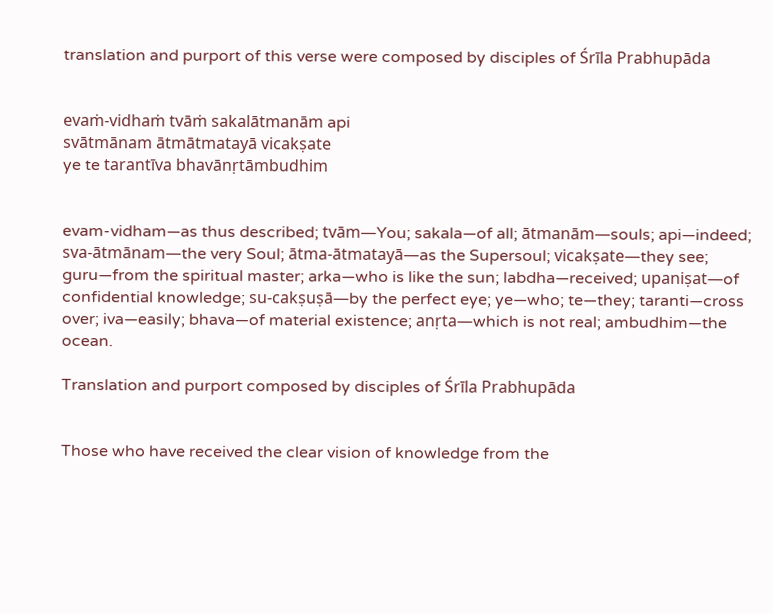translation and purport of this verse were composed by disciples of Śrīla Prabhupāda


evaṁ-vidhaṁ tvāṁ sakalātmanām api
svātmānam ātmātmatayā vicakṣate
ye te tarantīva bhavānṛtāmbudhim


evam-vidham—as thus described; tvām—You; sakala—of all; ātmanām—souls; api—indeed; sva-ātmānam—the very Soul; ātma-ātmatayā—as the Supersoul; vicakṣate—they see; guru—from the spiritual master; arka—who is like the sun; labdha—received; upaniṣat—of confidential knowledge; su-cakṣuṣā—by the perfect eye; ye—who; te—they; taranti—cross over; iva—easily; bhava—of material existence; anṛta—which is not real; ambudhim—the ocean.

Translation and purport composed by disciples of Śrīla Prabhupāda


Those who have received the clear vision of knowledge from the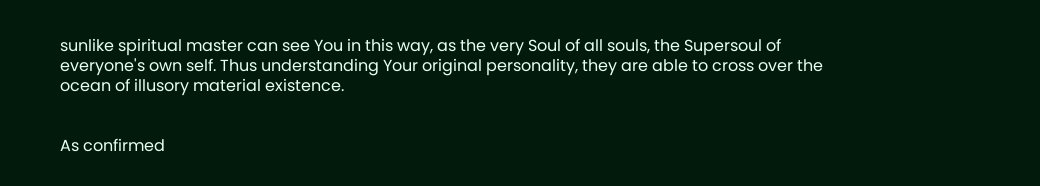sunlike spiritual master can see You in this way, as the very Soul of all souls, the Supersoul of everyone's own self. Thus understanding Your original personality, they are able to cross over the ocean of illusory material existence.


As confirmed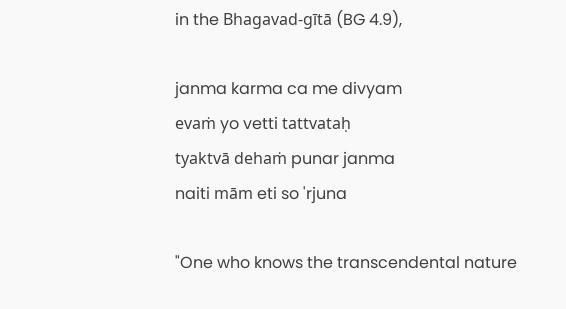in the Bhagavad-gītā (BG 4.9),

janma karma ca me divyam
evaṁ yo vetti tattvataḥ
tyaktvā dehaṁ punar janma
naiti mām eti so 'rjuna

"One who knows the transcendental nature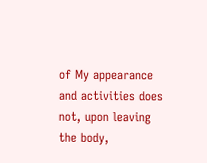of My appearance and activities does not, upon leaving the body,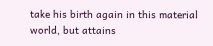take his birth again in this material world, but attains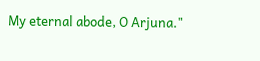My eternal abode, O Arjuna."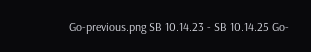Go-previous.png SB 10.14.23 - SB 10.14.25 Go-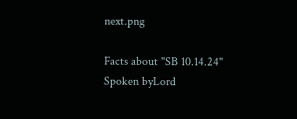next.png

Facts about "SB 10.14.24"
Spoken byLord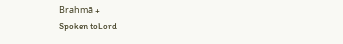Brahmā +
Spoken toLord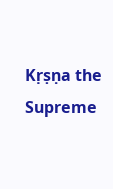Kṛṣṇa the Supreme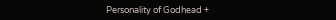Personality of Godhead +